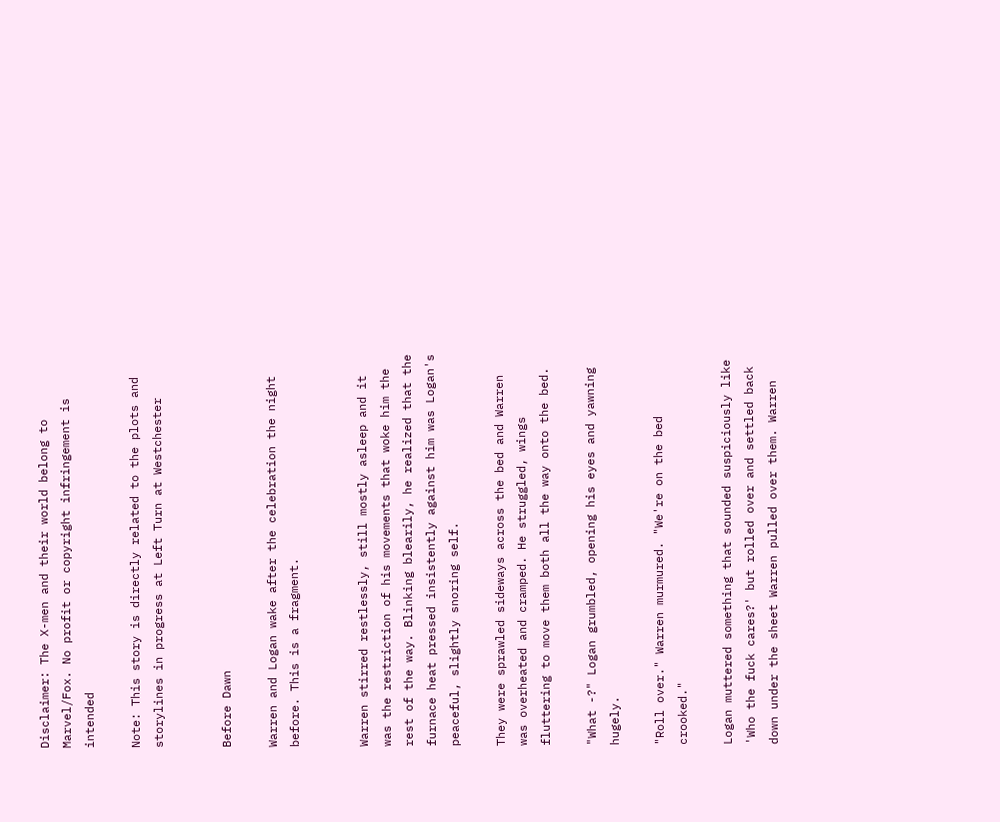Disclaimer: The X-men and their world belong to Marvel/Fox. No profit or copyright infringement is intended

Note: This story is directly related to the plots and storylines in progress at Left Turn at Westchester


Before Dawn

Warren and Logan wake after the celebration the night before. This is a fragment.


Warren stirred restlessly, still mostly asleep and it was the restriction of his movements that woke him the rest of the way. Blinking blearily, he realized that the furnace heat pressed insistently against him was Logan's peaceful, slightly snoring self.

They were sprawled sideways across the bed and Warren was overheated and cramped. He struggled, wings fluttering to move them both all the way onto the bed.

"What -?" Logan grumbled, opening his eyes and yawning hugely.

"Roll over." Warren murmured. "We're on the bed crooked."

Logan muttered something that sounded suspiciously like 'Who the fuck cares?' but rolled over and settled back down under the sheet Warren pulled over them. Warren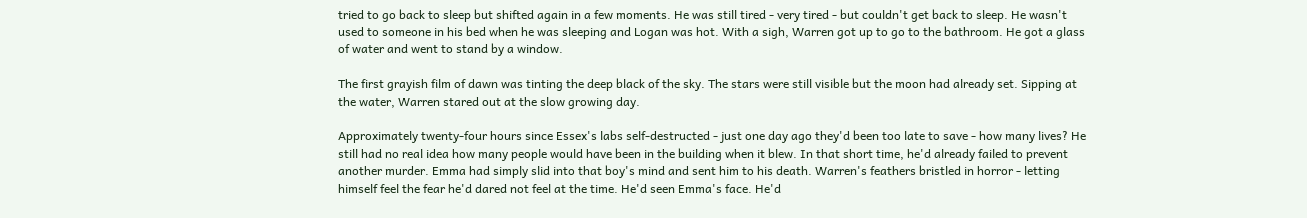tried to go back to sleep but shifted again in a few moments. He was still tired - very tired - but couldn't get back to sleep. He wasn't used to someone in his bed when he was sleeping and Logan was hot. With a sigh, Warren got up to go to the bathroom. He got a glass of water and went to stand by a window.

The first grayish film of dawn was tinting the deep black of the sky. The stars were still visible but the moon had already set. Sipping at the water, Warren stared out at the slow growing day.

Approximately twenty-four hours since Essex's labs self-destructed - just one day ago they'd been too late to save - how many lives? He still had no real idea how many people would have been in the building when it blew. In that short time, he'd already failed to prevent another murder. Emma had simply slid into that boy's mind and sent him to his death. Warren's feathers bristled in horror - letting himself feel the fear he'd dared not feel at the time. He'd seen Emma's face. He'd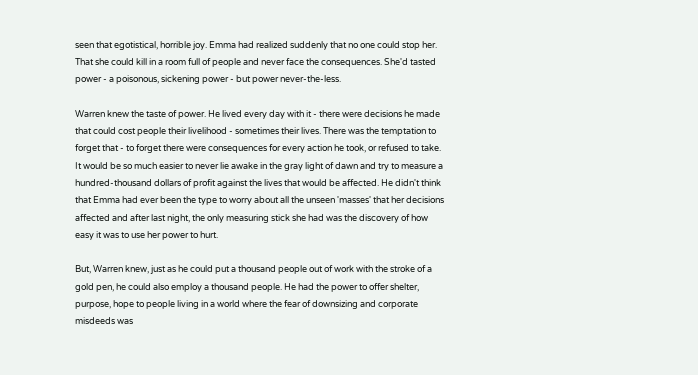seen that egotistical, horrible joy. Emma had realized suddenly that no one could stop her. That she could kill in a room full of people and never face the consequences. She'd tasted power - a poisonous, sickening power - but power never-the-less.

Warren knew the taste of power. He lived every day with it - there were decisions he made that could cost people their livelihood - sometimes their lives. There was the temptation to forget that - to forget there were consequences for every action he took, or refused to take. It would be so much easier to never lie awake in the gray light of dawn and try to measure a hundred-thousand dollars of profit against the lives that would be affected. He didn't think that Emma had ever been the type to worry about all the unseen 'masses' that her decisions affected and after last night, the only measuring stick she had was the discovery of how easy it was to use her power to hurt.

But, Warren knew, just as he could put a thousand people out of work with the stroke of a gold pen, he could also employ a thousand people. He had the power to offer shelter, purpose, hope to people living in a world where the fear of downsizing and corporate misdeeds was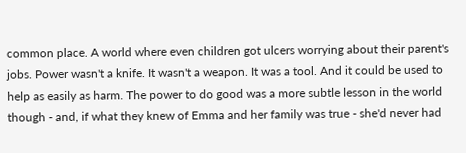common place. A world where even children got ulcers worrying about their parent's jobs. Power wasn't a knife. It wasn't a weapon. It was a tool. And it could be used to help as easily as harm. The power to do good was a more subtle lesson in the world though - and, if what they knew of Emma and her family was true - she'd never had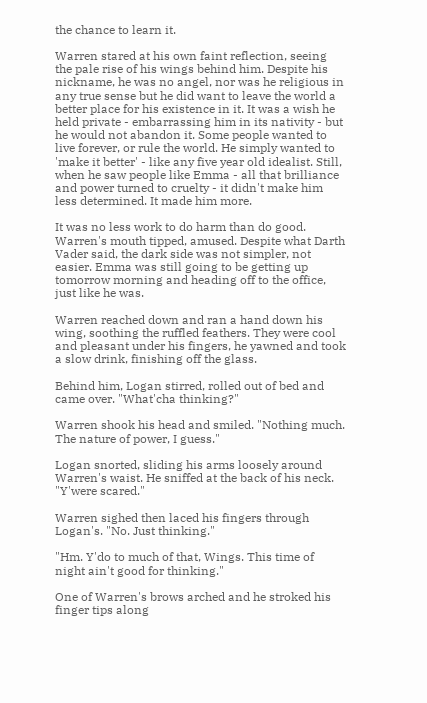the chance to learn it.

Warren stared at his own faint reflection, seeing the pale rise of his wings behind him. Despite his nickname, he was no angel, nor was he religious in any true sense but he did want to leave the world a better place for his existence in it. It was a wish he held private - embarrassing him in its nativity - but he would not abandon it. Some people wanted to live forever, or rule the world. He simply wanted to 'make it better' - like any five year old idealist. Still, when he saw people like Emma - all that brilliance and power turned to cruelty - it didn't make him less determined. It made him more.

It was no less work to do harm than do good. Warren's mouth tipped, amused. Despite what Darth Vader said, the dark side was not simpler, not easier. Emma was still going to be getting up tomorrow morning and heading off to the office, just like he was.

Warren reached down and ran a hand down his wing, soothing the ruffled feathers. They were cool and pleasant under his fingers, he yawned and took a slow drink, finishing off the glass.

Behind him, Logan stirred, rolled out of bed and came over. "What'cha thinking?"

Warren shook his head and smiled. "Nothing much. The nature of power, I guess."

Logan snorted, sliding his arms loosely around Warren's waist. He sniffed at the back of his neck. "Y'were scared."

Warren sighed then laced his fingers through Logan's. "No. Just thinking."

"Hm. Y'do to much of that, Wings. This time of night ain't good for thinking."

One of Warren's brows arched and he stroked his finger tips along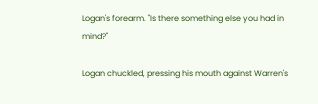Logan's forearm. "Is there something else you had in mind?"

Logan chuckled, pressing his mouth against Warren's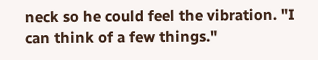neck so he could feel the vibration. "I can think of a few things."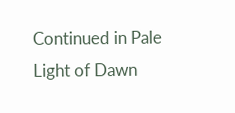Continued in Pale Light of Dawn